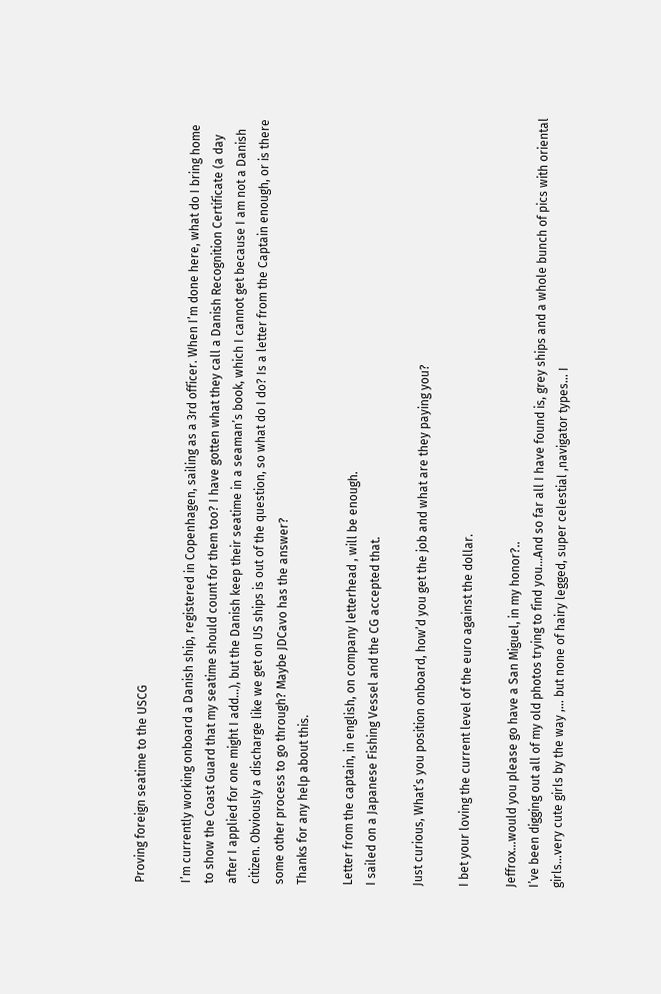Proving foreign seatime to the USCG

I’m currently working onboard a Danish ship, registered in Copenhagen, sailing as a 3rd officer. When I’m done here, what do I bring home to show the Coast Guard that my seatime should count for them too? I have gotten what they call a Danish Recognition Certificate (a day after I applied for one might I add…), but the Danish keep their seatime in a seaman’s book, which I cannot get because I am not a Danish citizen. Obviously a discharge like we get on US ships is out of the question, so what do I do? Is a letter from the Captain enough, or is there some other process to go through? Maybe JDCavo has the answer?
Thanks for any help about this.

Letter from the captain, in english, on company letterhead , will be enough.
I sailed on a Japanese Fishing Vessel and the CG accepted that.

Just curious, What’s you position onboard, how’d you get the job and what are they paying you?

I bet your loving the current level of the euro against the dollar.

Jeffrox…would you please go have a San Miguel, in my honor?..
I’ve been digging out all of my old photos trying to find you…And so far all I have found is, grey ships and a whole bunch of pics with oriental girls…very cute girls by the way ,… but none of hairy legged, super celestial ,navigator types… I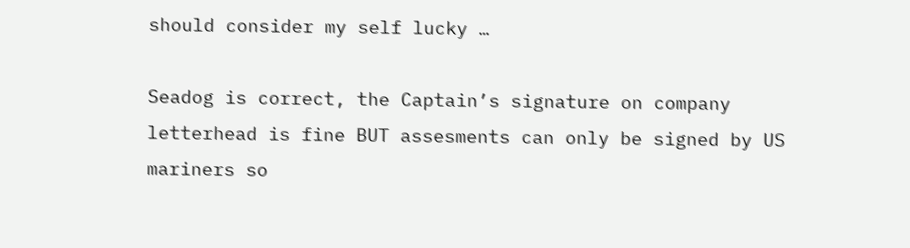should consider my self lucky …

Seadog is correct, the Captain’s signature on company letterhead is fine BUT assesments can only be signed by US mariners so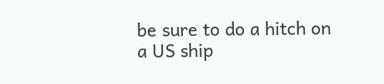be sure to do a hitch on a US ship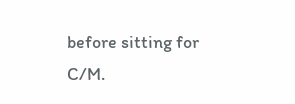before sitting for C/M.